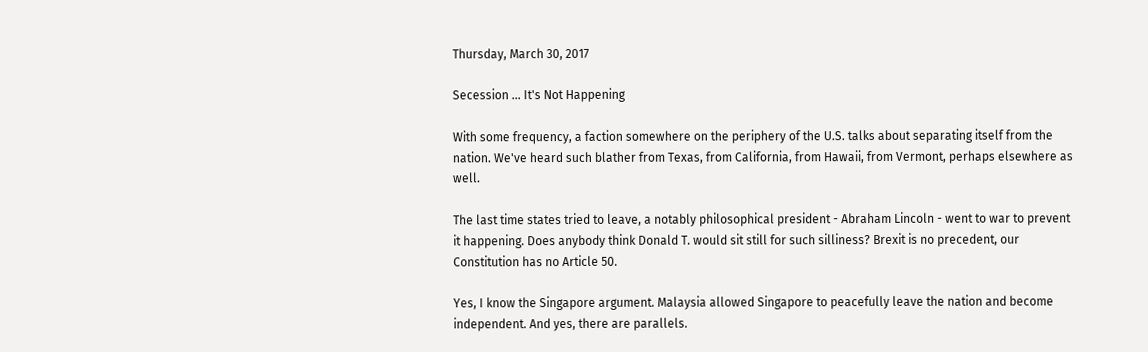Thursday, March 30, 2017

Secession ... It's Not Happening

With some frequency, a faction somewhere on the periphery of the U.S. talks about separating itself from the nation. We've heard such blather from Texas, from California, from Hawaii, from Vermont, perhaps elsewhere as well.

The last time states tried to leave, a notably philosophical president - Abraham Lincoln - went to war to prevent it happening. Does anybody think Donald T. would sit still for such silliness? Brexit is no precedent, our Constitution has no Article 50.

Yes, I know the Singapore argument. Malaysia allowed Singapore to peacefully leave the nation and become independent. And yes, there are parallels.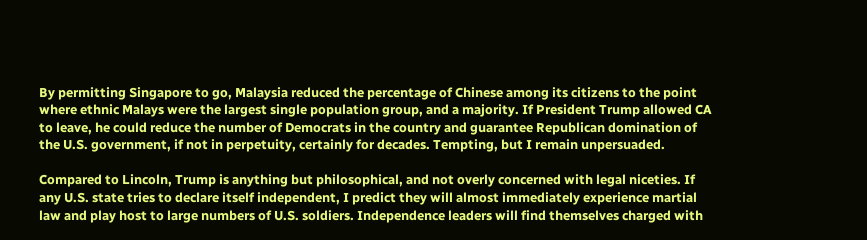By permitting Singapore to go, Malaysia reduced the percentage of Chinese among its citizens to the point where ethnic Malays were the largest single population group, and a majority. If President Trump allowed CA to leave, he could reduce the number of Democrats in the country and guarantee Republican domination of the U.S. government, if not in perpetuity, certainly for decades. Tempting, but I remain unpersuaded.

Compared to Lincoln, Trump is anything but philosophical, and not overly concerned with legal niceties. If any U.S. state tries to declare itself independent, I predict they will almost immediately experience martial law and play host to large numbers of U.S. soldiers. Independence leaders will find themselves charged with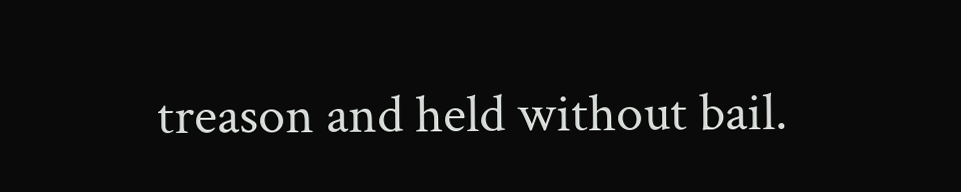treason and held without bail.